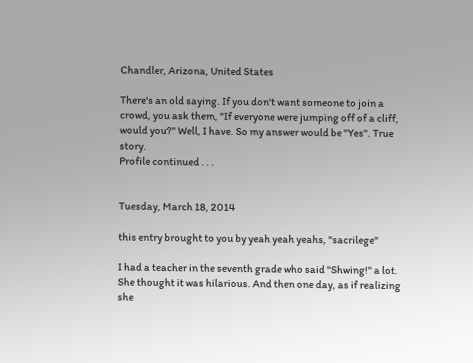Chandler, Arizona, United States

There's an old saying. If you don't want someone to join a crowd, you ask them, "If everyone were jumping off of a cliff, would you?" Well, I have. So my answer would be "Yes". True story.
Profile continued . . .


Tuesday, March 18, 2014

this entry brought to you by yeah yeah yeahs, "sacrilege"

I had a teacher in the seventh grade who said "Shwing!" a lot. She thought it was hilarious. And then one day, as if realizing she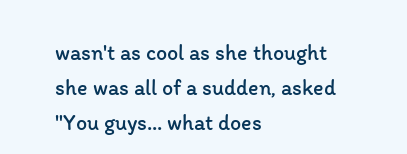wasn't as cool as she thought she was all of a sudden, asked "You guys... what does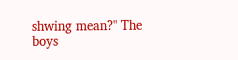shwing mean?" The boys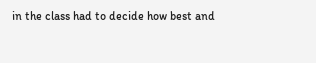in the class had to decide how best and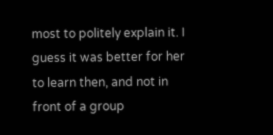most to politely explain it. I guess it was better for her to learn then, and not in front of a group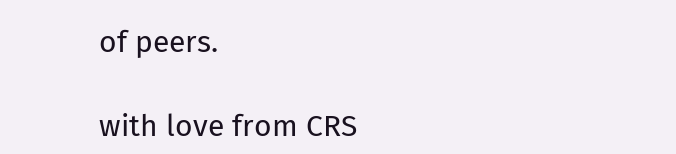of peers.

with love from CRS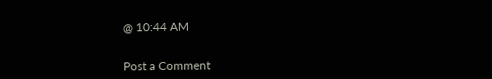@ 10:44 AM


Post a Comment